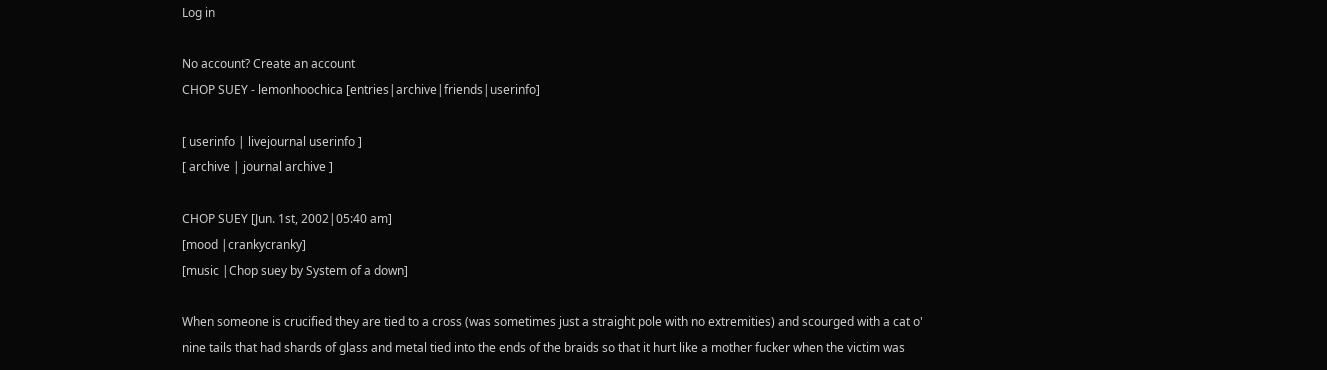Log in

No account? Create an account
CHOP SUEY - lemonhoochica [entries|archive|friends|userinfo]

[ userinfo | livejournal userinfo ]
[ archive | journal archive ]

CHOP SUEY [Jun. 1st, 2002|05:40 am]
[mood |crankycranky]
[music |Chop suey by System of a down]

When someone is crucified they are tied to a cross (was sometimes just a straight pole with no extremities) and scourged with a cat o' nine tails that had shards of glass and metal tied into the ends of the braids so that it hurt like a mother fucker when the victim was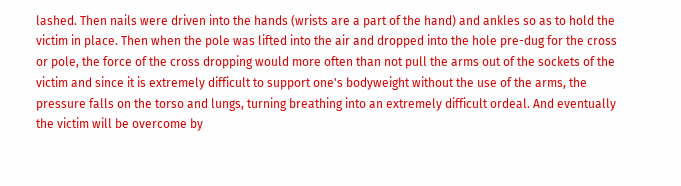lashed. Then nails were driven into the hands (wrists are a part of the hand) and ankles so as to hold the victim in place. Then when the pole was lifted into the air and dropped into the hole pre-dug for the cross or pole, the force of the cross dropping would more often than not pull the arms out of the sockets of the victim and since it is extremely difficult to support one's bodyweight without the use of the arms, the pressure falls on the torso and lungs, turning breathing into an extremely difficult ordeal. And eventually the victim will be overcome by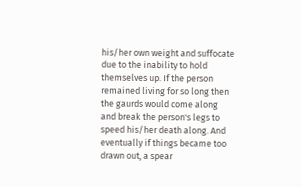his/her own weight and suffocate due to the inability to hold themselves up. If the person remained living for so long then the gaurds would come along and break the person's legs to speed his/her death along. And eventually if things became too drawn out, a spear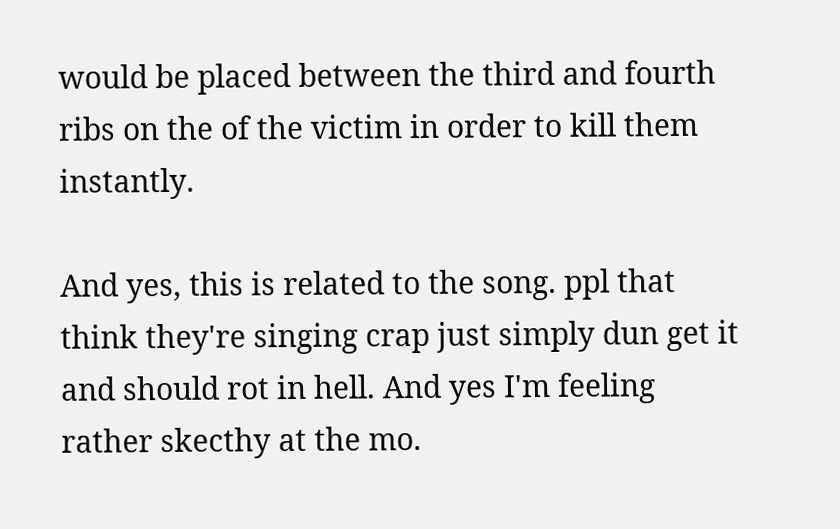would be placed between the third and fourth ribs on the of the victim in order to kill them instantly.

And yes, this is related to the song. ppl that think they're singing crap just simply dun get it and should rot in hell. And yes I'm feeling rather skecthy at the mo.